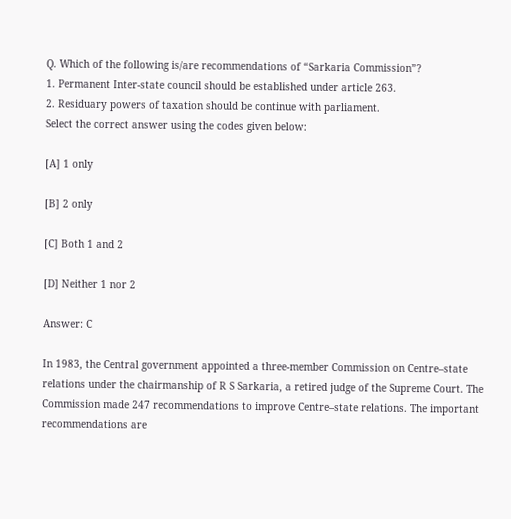Q. Which of the following is/are recommendations of “Sarkaria Commission”?
1. Permanent Inter-state council should be established under article 263.
2. Residuary powers of taxation should be continue with parliament.
Select the correct answer using the codes given below:

[A] 1 only

[B] 2 only

[C] Both 1 and 2

[D] Neither 1 nor 2

Answer: C

In 1983, the Central government appointed a three-member Commission on Centre–state relations under the chairmanship of R S Sarkaria, a retired judge of the Supreme Court. The Commission made 247 recommendations to improve Centre–state relations. The important recommendations are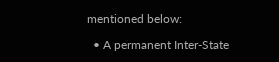mentioned below:

  • A permanent Inter-State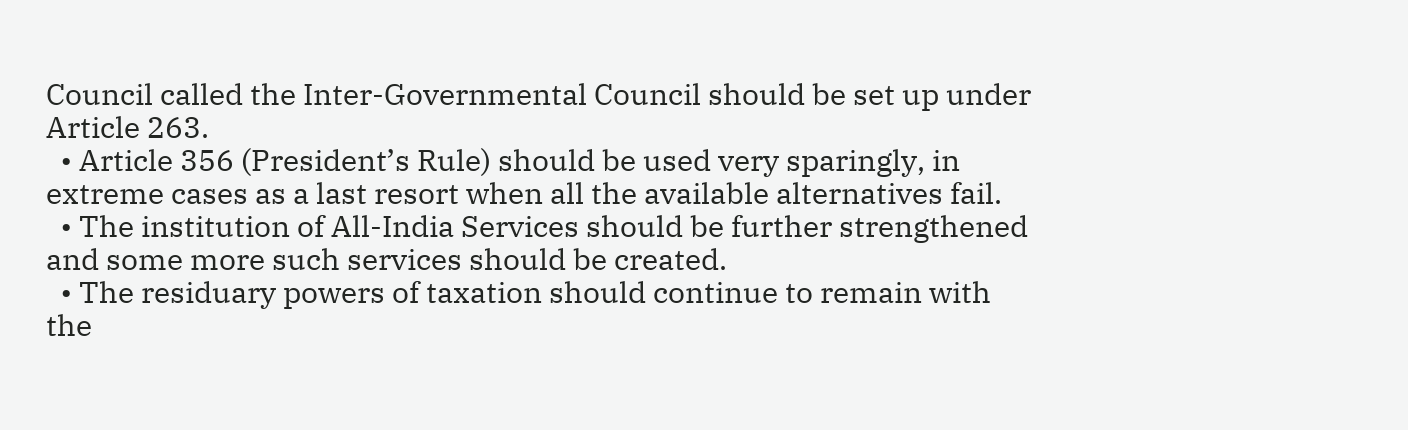Council called the Inter-Governmental Council should be set up under Article 263.
  • Article 356 (President’s Rule) should be used very sparingly, in extreme cases as a last resort when all the available alternatives fail.
  • The institution of All-India Services should be further strengthened and some more such services should be created.
  • The residuary powers of taxation should continue to remain with the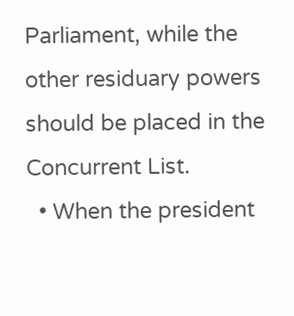Parliament, while the other residuary powers should be placed in the Concurrent List.
  • When the president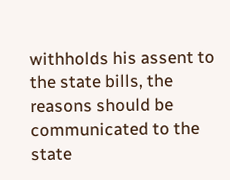withholds his assent to the state bills, the reasons should be communicated to the state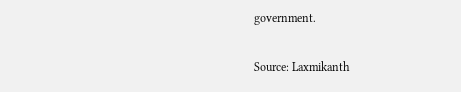government.

Source: Laxmikanth